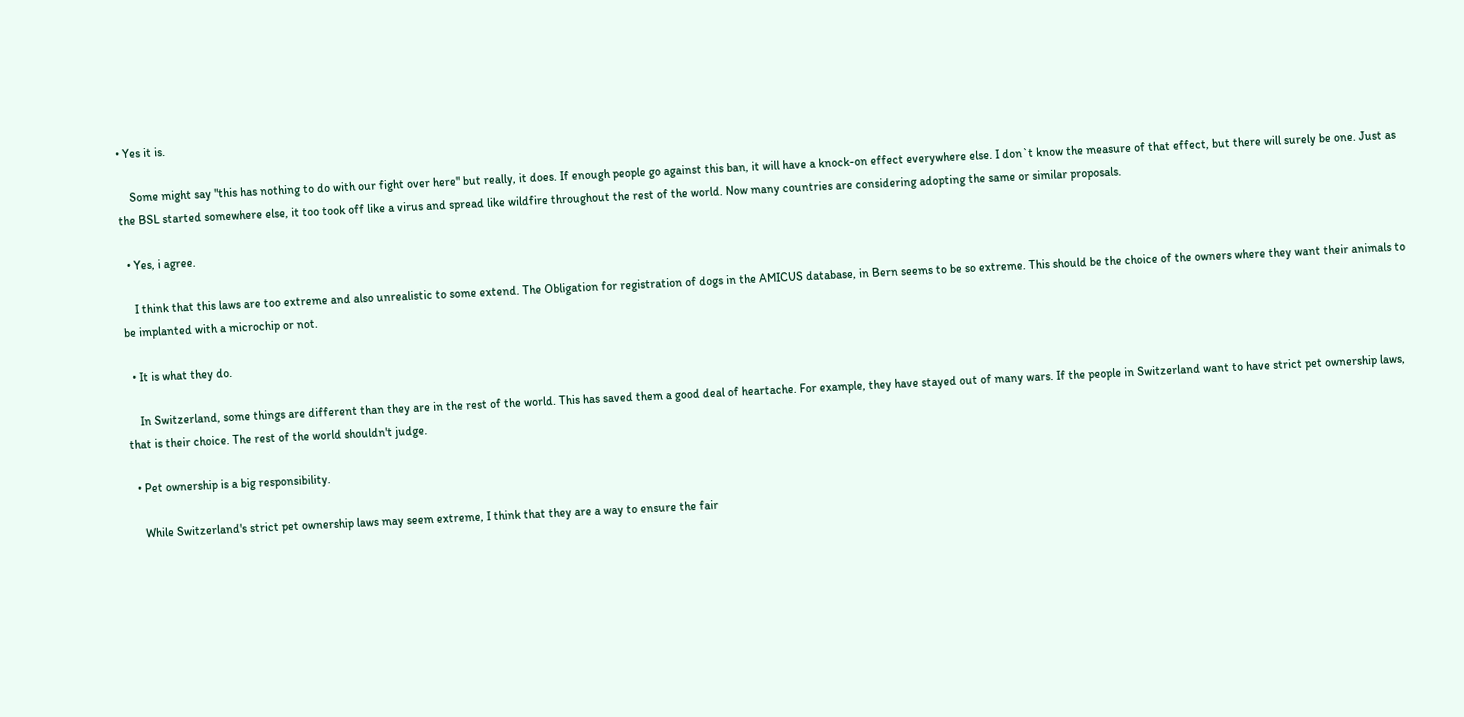• Yes it is.

    Some might say "this has nothing to do with our fight over here" but really, it does. If enough people go against this ban, it will have a knock-on effect everywhere else. I don`t know the measure of that effect, but there will surely be one. Just as the BSL started somewhere else, it too took off like a virus and spread like wildfire throughout the rest of the world. Now many countries are considering adopting the same or similar proposals.

  • Yes, i agree.

    I think that this laws are too extreme and also unrealistic to some extend. The Obligation for registration of dogs in the AMICUS database, in Bern seems to be so extreme. This should be the choice of the owners where they want their animals to be implanted with a microchip or not.

  • It is what they do.

    In Switzerland, some things are different than they are in the rest of the world. This has saved them a good deal of heartache. For example, they have stayed out of many wars. If the people in Switzerland want to have strict pet ownership laws, that is their choice. The rest of the world shouldn't judge.

  • Pet ownership is a big responsibility.

    While Switzerland's strict pet ownership laws may seem extreme, I think that they are a way to ensure the fair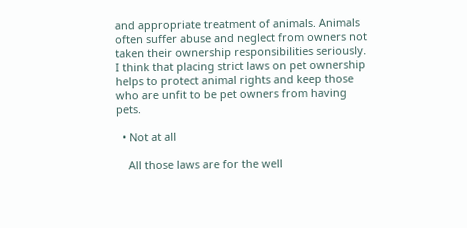and appropriate treatment of animals. Animals often suffer abuse and neglect from owners not taken their ownership responsibilities seriously. I think that placing strict laws on pet ownership helps to protect animal rights and keep those who are unfit to be pet owners from having pets.

  • Not at all

    All those laws are for the well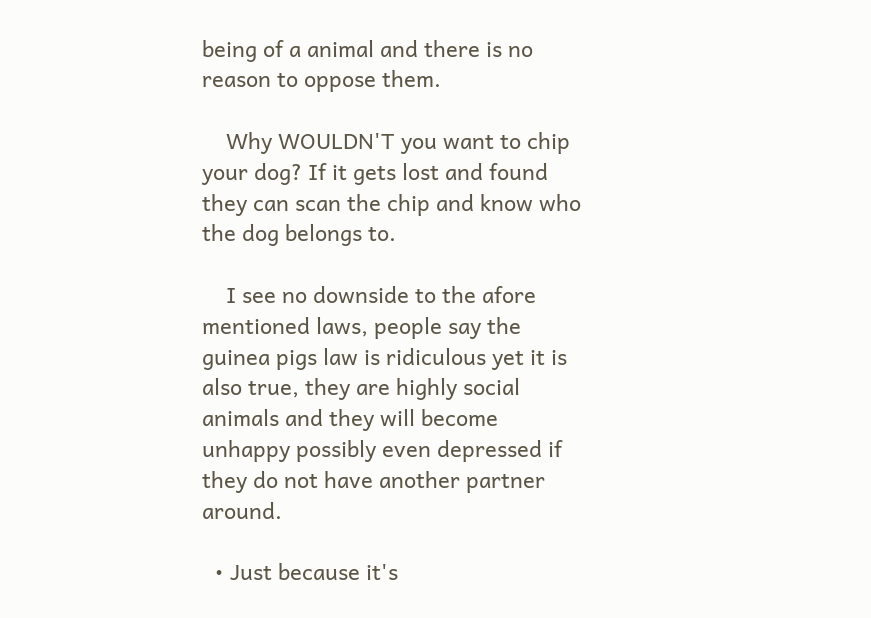being of a animal and there is no reason to oppose them.

    Why WOULDN'T you want to chip your dog? If it gets lost and found they can scan the chip and know who the dog belongs to.

    I see no downside to the afore mentioned laws, people say the guinea pigs law is ridiculous yet it is also true, they are highly social animals and they will become unhappy possibly even depressed if they do not have another partner around.

  • Just because it's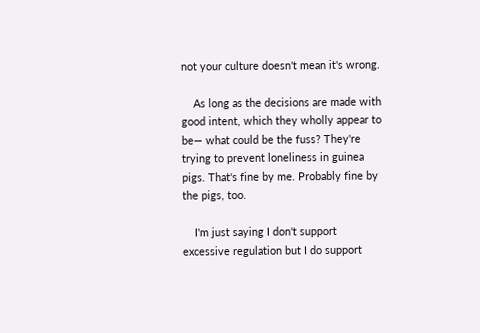not your culture doesn't mean it's wrong.

    As long as the decisions are made with good intent, which they wholly appear to be— what could be the fuss? They're trying to prevent loneliness in guinea pigs. That's fine by me. Probably fine by the pigs, too.

    I'm just saying I don't support excessive regulation but I do support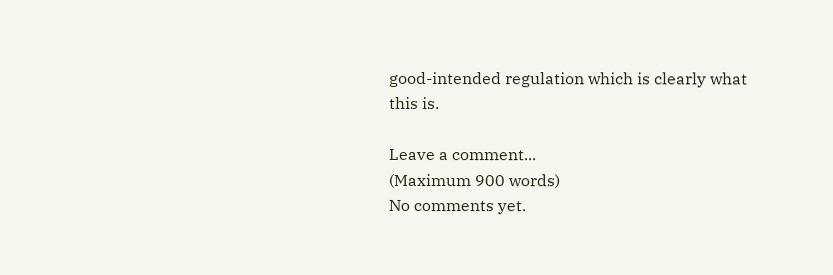good-intended regulation which is clearly what this is.

Leave a comment...
(Maximum 900 words)
No comments yet.